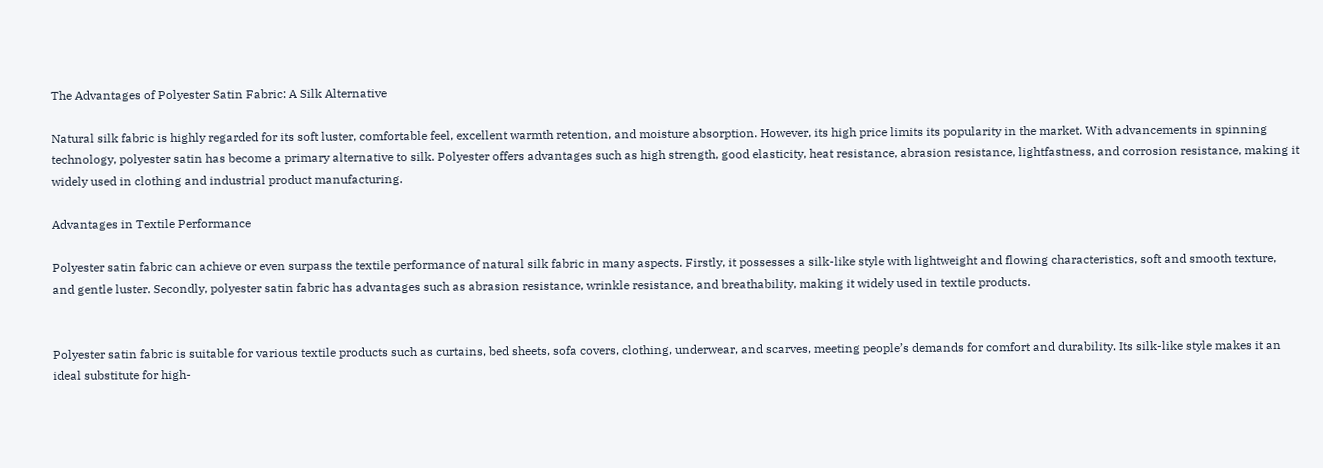The Advantages of Polyester Satin Fabric: A Silk Alternative

Natural silk fabric is highly regarded for its soft luster, comfortable feel, excellent warmth retention, and moisture absorption. However, its high price limits its popularity in the market. With advancements in spinning technology, polyester satin has become a primary alternative to silk. Polyester offers advantages such as high strength, good elasticity, heat resistance, abrasion resistance, lightfastness, and corrosion resistance, making it widely used in clothing and industrial product manufacturing.

Advantages in Textile Performance

Polyester satin fabric can achieve or even surpass the textile performance of natural silk fabric in many aspects. Firstly, it possesses a silk-like style with lightweight and flowing characteristics, soft and smooth texture, and gentle luster. Secondly, polyester satin fabric has advantages such as abrasion resistance, wrinkle resistance, and breathability, making it widely used in textile products.


Polyester satin fabric is suitable for various textile products such as curtains, bed sheets, sofa covers, clothing, underwear, and scarves, meeting people’s demands for comfort and durability. Its silk-like style makes it an ideal substitute for high-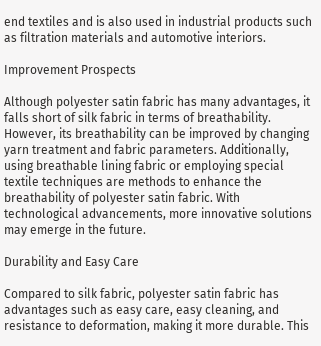end textiles and is also used in industrial products such as filtration materials and automotive interiors.

Improvement Prospects

Although polyester satin fabric has many advantages, it falls short of silk fabric in terms of breathability. However, its breathability can be improved by changing yarn treatment and fabric parameters. Additionally, using breathable lining fabric or employing special textile techniques are methods to enhance the breathability of polyester satin fabric. With technological advancements, more innovative solutions may emerge in the future.

Durability and Easy Care

Compared to silk fabric, polyester satin fabric has advantages such as easy care, easy cleaning, and resistance to deformation, making it more durable. This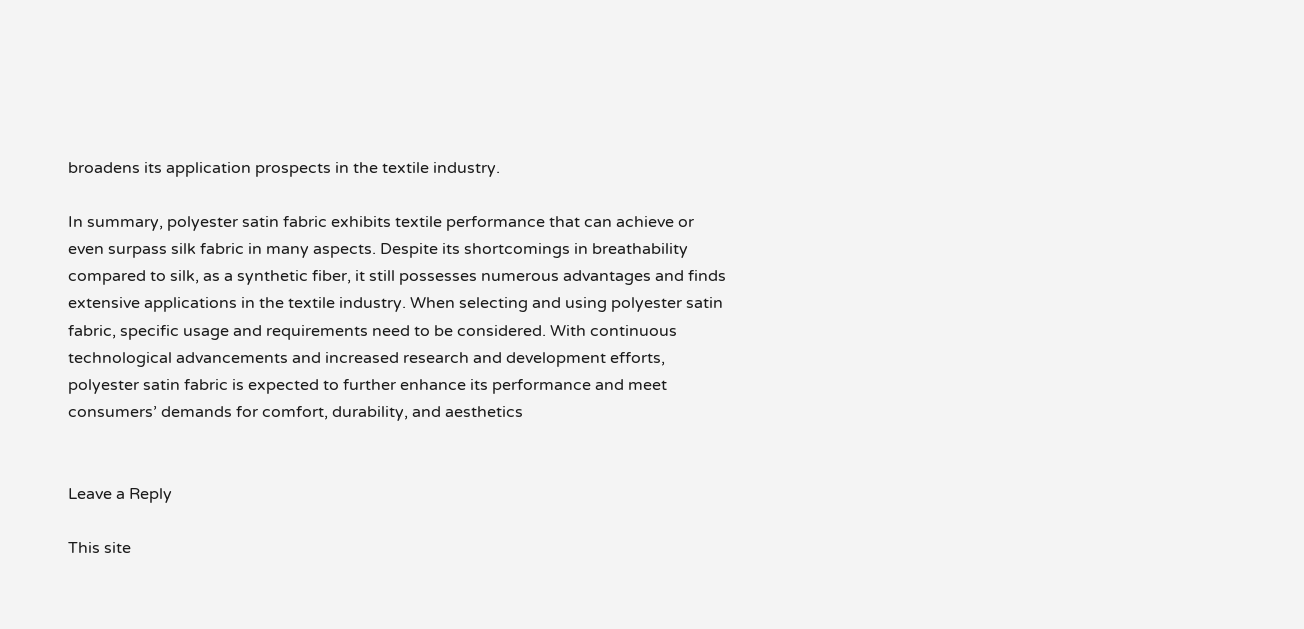broadens its application prospects in the textile industry.

In summary, polyester satin fabric exhibits textile performance that can achieve or even surpass silk fabric in many aspects. Despite its shortcomings in breathability compared to silk, as a synthetic fiber, it still possesses numerous advantages and finds extensive applications in the textile industry. When selecting and using polyester satin fabric, specific usage and requirements need to be considered. With continuous technological advancements and increased research and development efforts, polyester satin fabric is expected to further enhance its performance and meet consumers’ demands for comfort, durability, and aesthetics


Leave a Reply

This site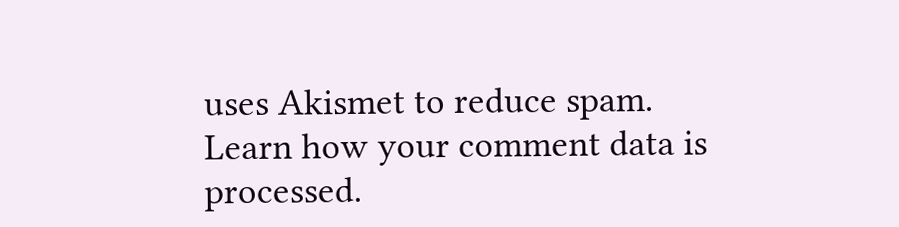uses Akismet to reduce spam. Learn how your comment data is processed.